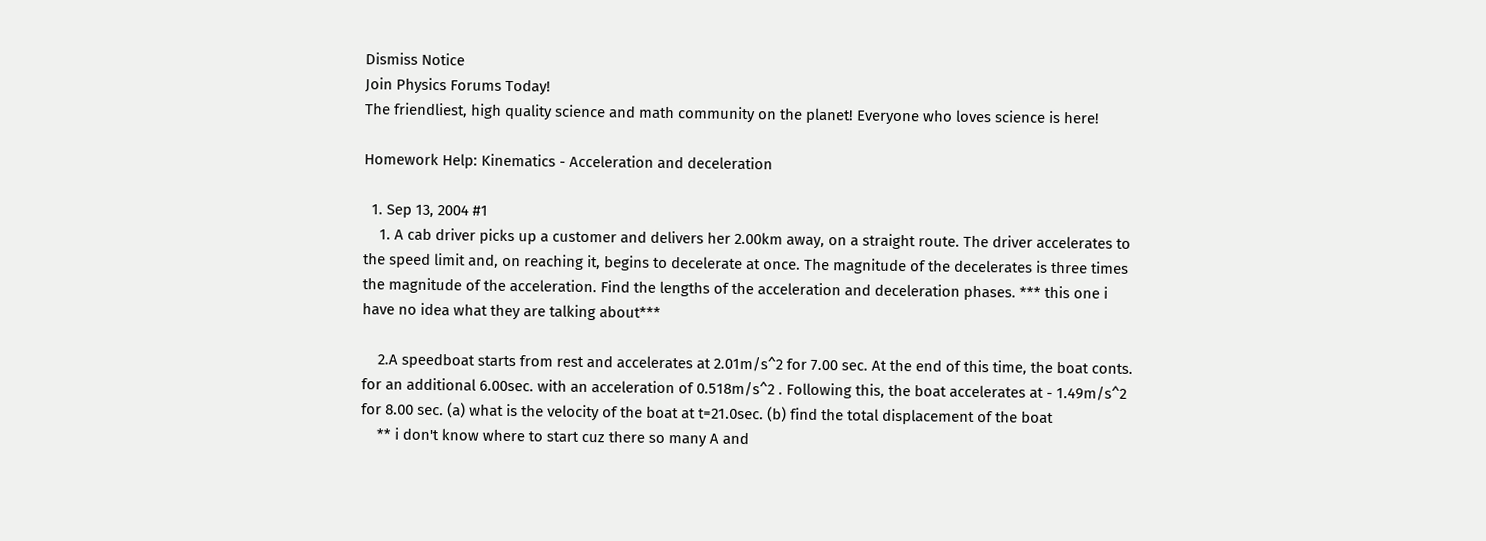Dismiss Notice
Join Physics Forums Today!
The friendliest, high quality science and math community on the planet! Everyone who loves science is here!

Homework Help: Kinematics - Acceleration and deceleration

  1. Sep 13, 2004 #1
    1. A cab driver picks up a customer and delivers her 2.00km away, on a straight route. The driver accelerates to the speed limit and, on reaching it, begins to decelerate at once. The magnitude of the decelerates is three times the magnitude of the acceleration. Find the lengths of the acceleration and deceleration phases. *** this one i have no idea what they are talking about***

    2.A speedboat starts from rest and accelerates at 2.01m/s^2 for 7.00 sec. At the end of this time, the boat conts. for an additional 6.00sec. with an acceleration of 0.518m/s^2 . Following this, the boat accelerates at - 1.49m/s^2 for 8.00 sec. (a) what is the velocity of the boat at t=21.0sec. (b) find the total displacement of the boat
    ** i don't know where to start cuz there so many A and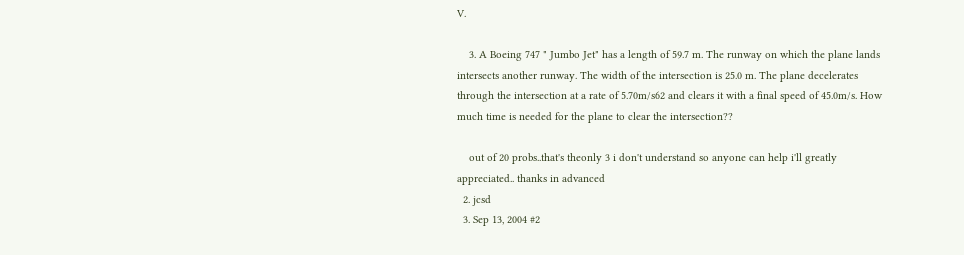V.

    3. A Boeing 747 " Jumbo Jet" has a length of 59.7 m. The runway on which the plane lands intersects another runway. The width of the intersection is 25.0 m. The plane decelerates through the intersection at a rate of 5.70m/s62 and clears it with a final speed of 45.0m/s. How much time is needed for the plane to clear the intersection??

    out of 20 probs..that's theonly 3 i don't understand so anyone can help i'll greatly appreciated.. thanks in advanced
  2. jcsd
  3. Sep 13, 2004 #2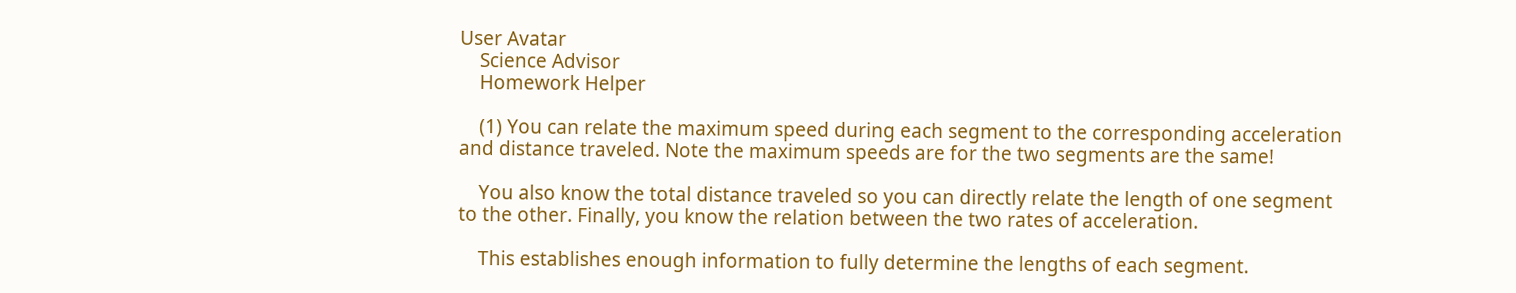User Avatar
    Science Advisor
    Homework Helper

    (1) You can relate the maximum speed during each segment to the corresponding acceleration and distance traveled. Note the maximum speeds are for the two segments are the same!

    You also know the total distance traveled so you can directly relate the length of one segment to the other. Finally, you know the relation between the two rates of acceleration.

    This establishes enough information to fully determine the lengths of each segment.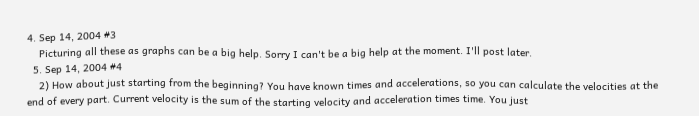4. Sep 14, 2004 #3
    Picturing all these as graphs can be a big help. Sorry I can't be a big help at the moment. I'll post later.
  5. Sep 14, 2004 #4
    2) How about just starting from the beginning? You have known times and accelerations, so you can calculate the velocities at the end of every part. Current velocity is the sum of the starting velocity and acceleration times time. You just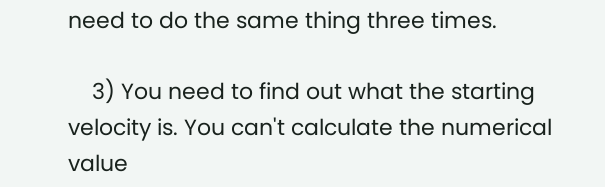need to do the same thing three times.

    3) You need to find out what the starting velocity is. You can't calculate the numerical value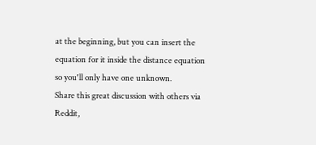at the beginning, but you can insert the equation for it inside the distance equation so you'll only have one unknown.
Share this great discussion with others via Reddit,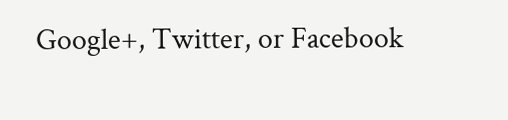Google+, Twitter, or Facebook